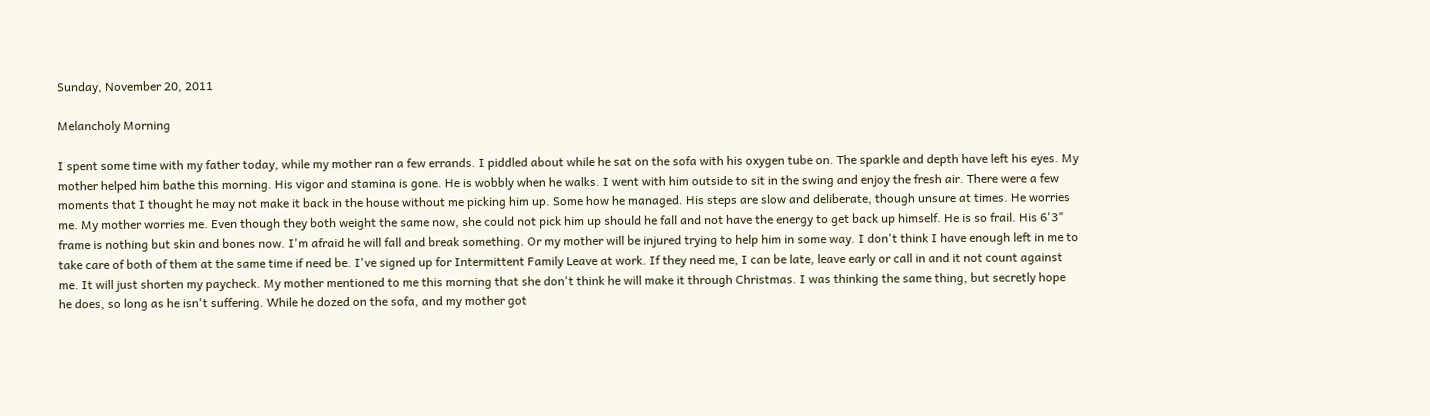Sunday, November 20, 2011

Melancholy Morning

I spent some time with my father today, while my mother ran a few errands. I piddled about while he sat on the sofa with his oxygen tube on. The sparkle and depth have left his eyes. My mother helped him bathe this morning. His vigor and stamina is gone. He is wobbly when he walks. I went with him outside to sit in the swing and enjoy the fresh air. There were a few moments that I thought he may not make it back in the house without me picking him up. Some how he managed. His steps are slow and deliberate, though unsure at times. He worries me. My mother worries me. Even though they both weight the same now, she could not pick him up should he fall and not have the energy to get back up himself. He is so frail. His 6'3" frame is nothing but skin and bones now. I'm afraid he will fall and break something. Or my mother will be injured trying to help him in some way. I don't think I have enough left in me to take care of both of them at the same time if need be. I've signed up for Intermittent Family Leave at work. If they need me, I can be late, leave early or call in and it not count against me. It will just shorten my paycheck. My mother mentioned to me this morning that she don't think he will make it through Christmas. I was thinking the same thing, but secretly hope he does, so long as he isn't suffering. While he dozed on the sofa, and my mother got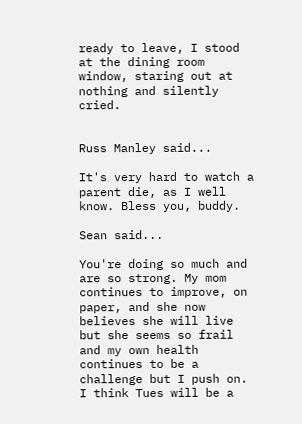ready to leave, I stood at the dining room window, staring out at nothing and silently cried.


Russ Manley said...

It's very hard to watch a parent die, as I well know. Bless you, buddy.

Sean said...

You're doing so much and are so strong. My mom continues to improve, on paper, and she now believes she will live but she seems so frail and my own health continues to be a challenge but I push on. I think Tues will be a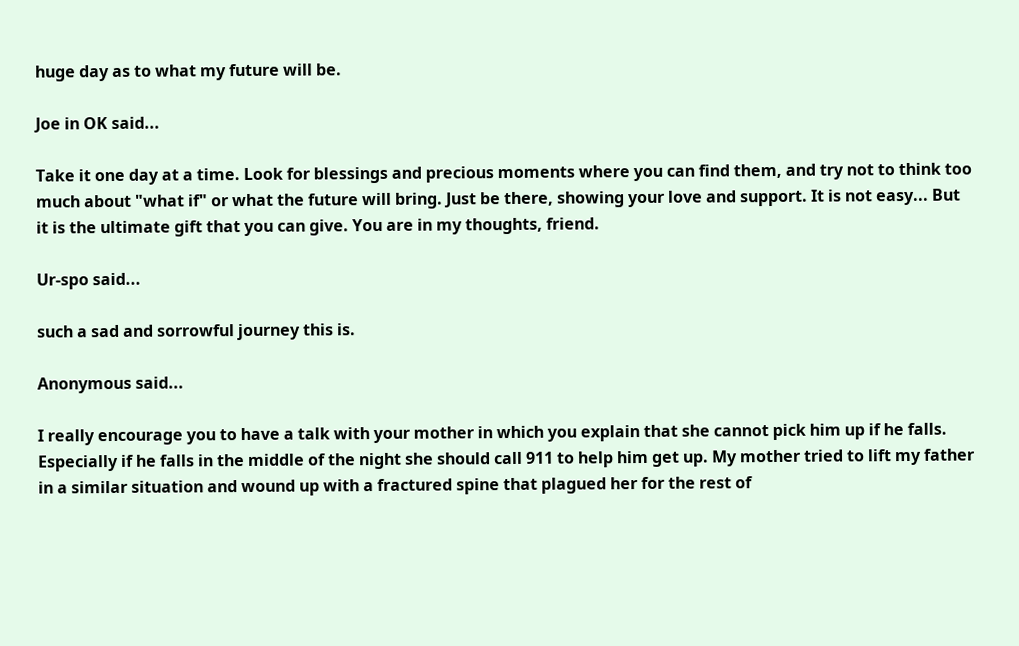huge day as to what my future will be.

Joe in OK said...

Take it one day at a time. Look for blessings and precious moments where you can find them, and try not to think too much about "what if" or what the future will bring. Just be there, showing your love and support. It is not easy... But it is the ultimate gift that you can give. You are in my thoughts, friend.

Ur-spo said...

such a sad and sorrowful journey this is.

Anonymous said...

I really encourage you to have a talk with your mother in which you explain that she cannot pick him up if he falls. Especially if he falls in the middle of the night she should call 911 to help him get up. My mother tried to lift my father in a similar situation and wound up with a fractured spine that plagued her for the rest of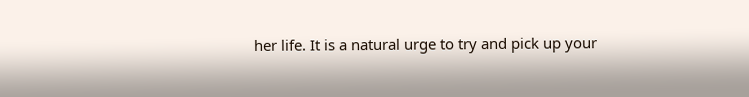her life. It is a natural urge to try and pick up your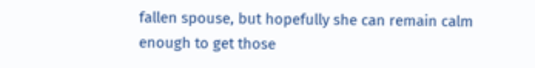fallen spouse, but hopefully she can remain calm enough to get those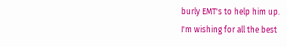burly EMT's to help him up.
I'm wishing for all the best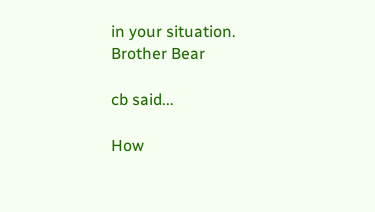in your situation.
Brother Bear

cb said...

How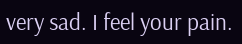very sad. I feel your pain.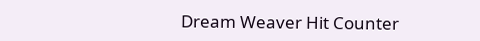Dream Weaver Hit Counter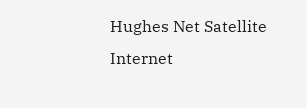Hughes Net Satellite Internet